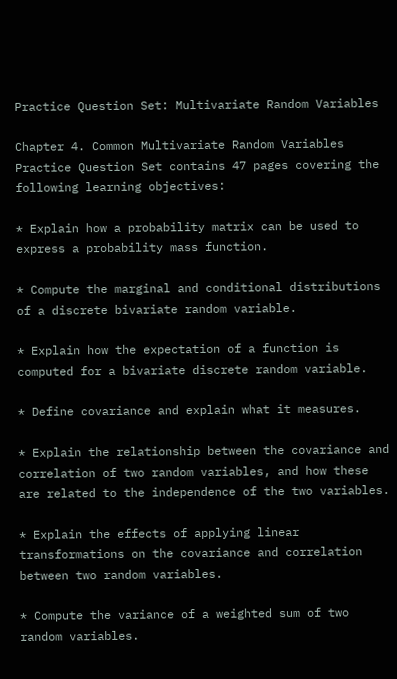Practice Question Set: Multivariate Random Variables

Chapter 4. Common Multivariate Random Variables Practice Question Set contains 47 pages covering the following learning objectives:

* Explain how a probability matrix can be used to express a probability mass function.

* Compute the marginal and conditional distributions of a discrete bivariate random variable.

* Explain how the expectation of a function is computed for a bivariate discrete random variable.

* Define covariance and explain what it measures.

* Explain the relationship between the covariance and correlation of two random variables, and how these are related to the independence of the two variables.

* Explain the effects of applying linear transformations on the covariance and correlation between two random variables.

* Compute the variance of a weighted sum of two random variables.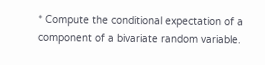* Compute the conditional expectation of a component of a bivariate random variable.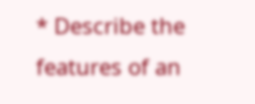* Describe the features of an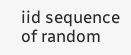iid sequence of random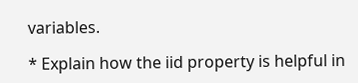variables.

* Explain how the iid property is helpful in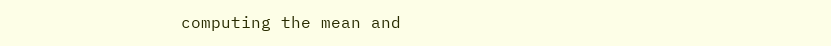computing the mean and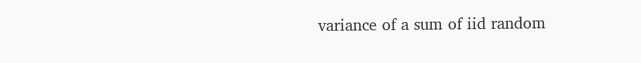variance of a sum of iid random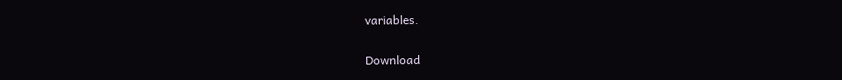variables.

Download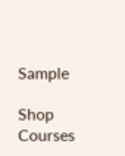Sample

Shop Courses